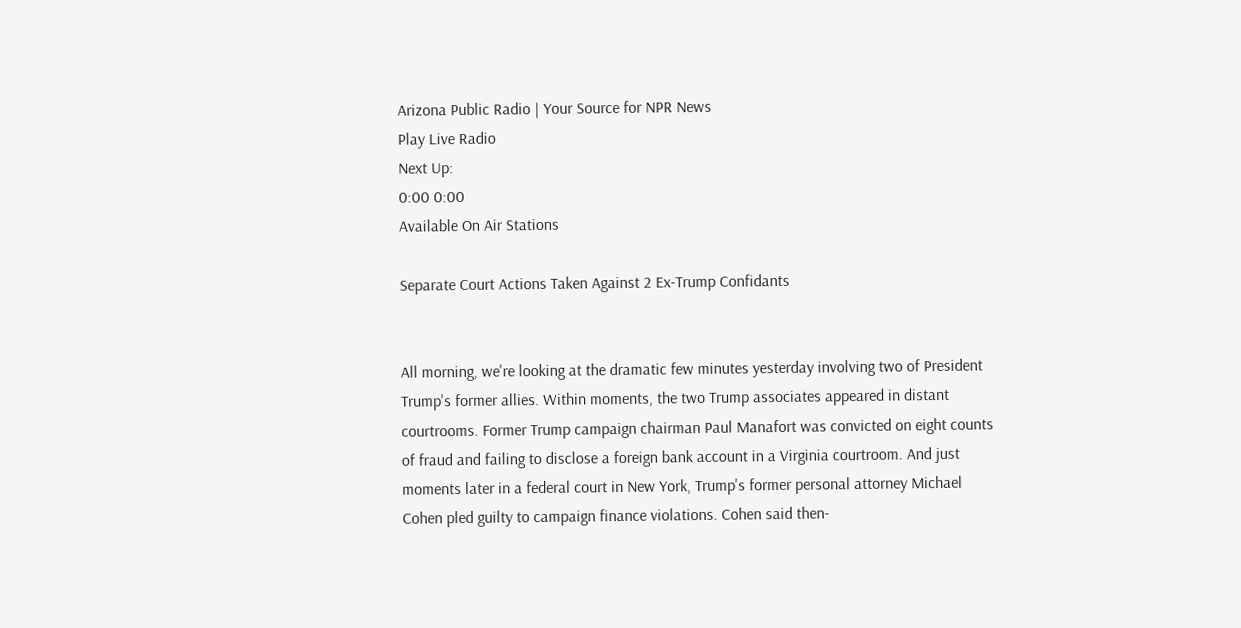Arizona Public Radio | Your Source for NPR News
Play Live Radio
Next Up:
0:00 0:00
Available On Air Stations

Separate Court Actions Taken Against 2 Ex-Trump Confidants


All morning, we're looking at the dramatic few minutes yesterday involving two of President Trump's former allies. Within moments, the two Trump associates appeared in distant courtrooms. Former Trump campaign chairman Paul Manafort was convicted on eight counts of fraud and failing to disclose a foreign bank account in a Virginia courtroom. And just moments later in a federal court in New York, Trump's former personal attorney Michael Cohen pled guilty to campaign finance violations. Cohen said then-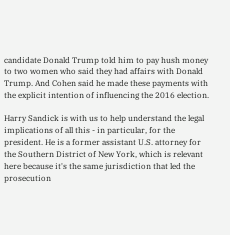candidate Donald Trump told him to pay hush money to two women who said they had affairs with Donald Trump. And Cohen said he made these payments with the explicit intention of influencing the 2016 election.

Harry Sandick is with us to help understand the legal implications of all this - in particular, for the president. He is a former assistant U.S. attorney for the Southern District of New York, which is relevant here because it's the same jurisdiction that led the prosecution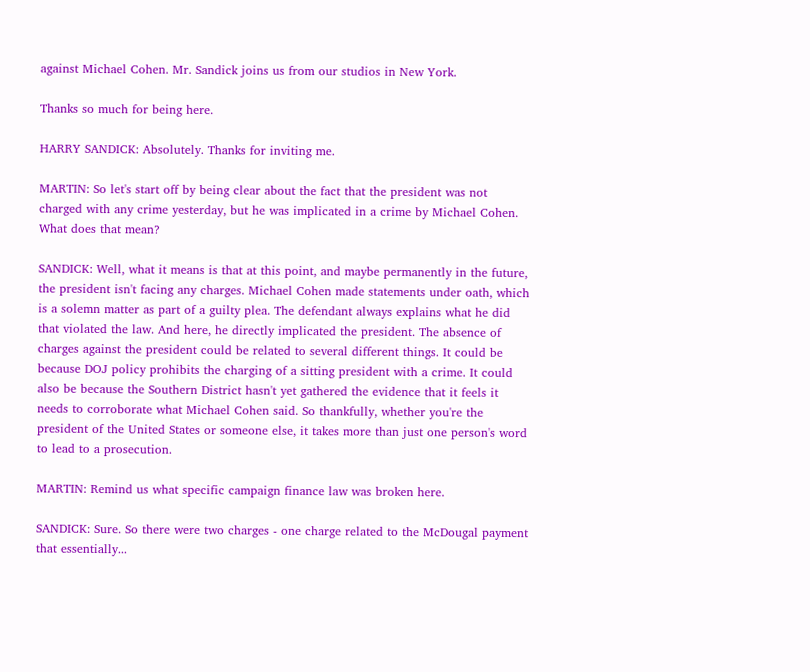against Michael Cohen. Mr. Sandick joins us from our studios in New York.

Thanks so much for being here.

HARRY SANDICK: Absolutely. Thanks for inviting me.

MARTIN: So let's start off by being clear about the fact that the president was not charged with any crime yesterday, but he was implicated in a crime by Michael Cohen. What does that mean?

SANDICK: Well, what it means is that at this point, and maybe permanently in the future, the president isn't facing any charges. Michael Cohen made statements under oath, which is a solemn matter as part of a guilty plea. The defendant always explains what he did that violated the law. And here, he directly implicated the president. The absence of charges against the president could be related to several different things. It could be because DOJ policy prohibits the charging of a sitting president with a crime. It could also be because the Southern District hasn't yet gathered the evidence that it feels it needs to corroborate what Michael Cohen said. So thankfully, whether you're the president of the United States or someone else, it takes more than just one person's word to lead to a prosecution.

MARTIN: Remind us what specific campaign finance law was broken here.

SANDICK: Sure. So there were two charges - one charge related to the McDougal payment that essentially...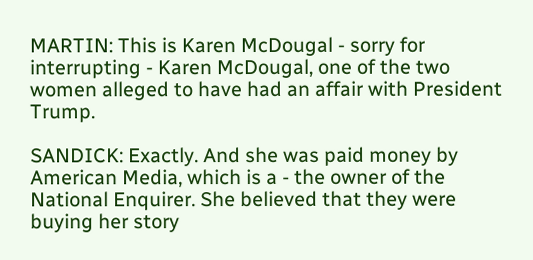MARTIN: This is Karen McDougal - sorry for interrupting - Karen McDougal, one of the two women alleged to have had an affair with President Trump.

SANDICK: Exactly. And she was paid money by American Media, which is a - the owner of the National Enquirer. She believed that they were buying her story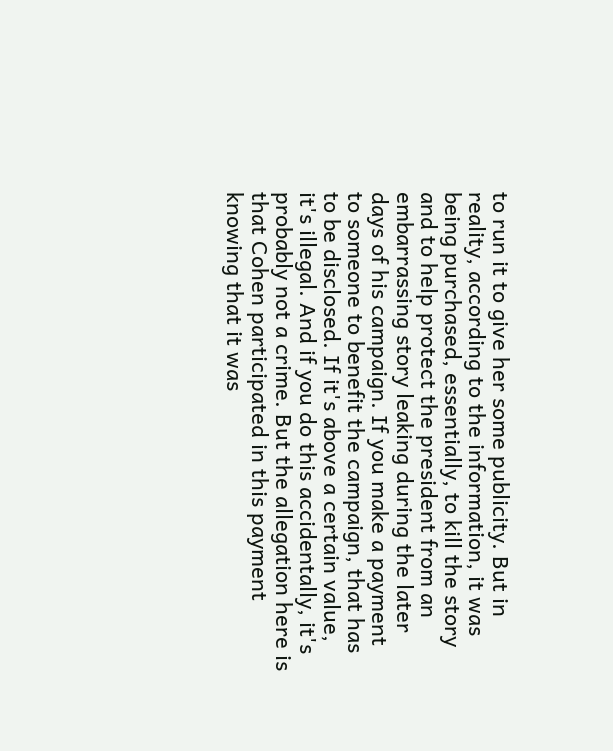to run it to give her some publicity. But in reality, according to the information, it was being purchased, essentially, to kill the story and to help protect the president from an embarrassing story leaking during the later days of his campaign. If you make a payment to someone to benefit the campaign, that has to be disclosed. If it's above a certain value, it's illegal. And if you do this accidentally, it's probably not a crime. But the allegation here is that Cohen participated in this payment knowing that it was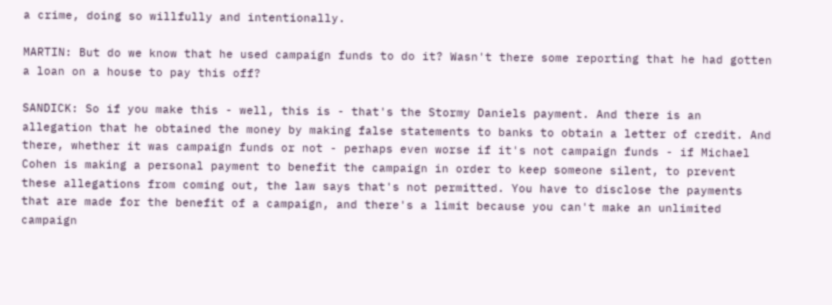a crime, doing so willfully and intentionally.

MARTIN: But do we know that he used campaign funds to do it? Wasn't there some reporting that he had gotten a loan on a house to pay this off?

SANDICK: So if you make this - well, this is - that's the Stormy Daniels payment. And there is an allegation that he obtained the money by making false statements to banks to obtain a letter of credit. And there, whether it was campaign funds or not - perhaps even worse if it's not campaign funds - if Michael Cohen is making a personal payment to benefit the campaign in order to keep someone silent, to prevent these allegations from coming out, the law says that's not permitted. You have to disclose the payments that are made for the benefit of a campaign, and there's a limit because you can't make an unlimited campaign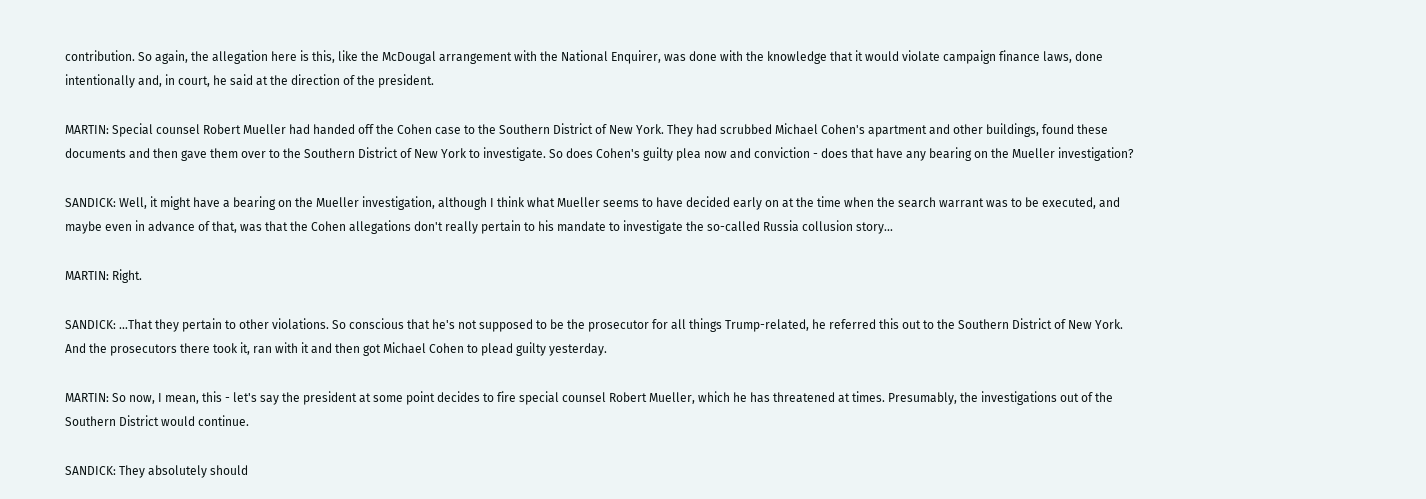contribution. So again, the allegation here is this, like the McDougal arrangement with the National Enquirer, was done with the knowledge that it would violate campaign finance laws, done intentionally and, in court, he said at the direction of the president.

MARTIN: Special counsel Robert Mueller had handed off the Cohen case to the Southern District of New York. They had scrubbed Michael Cohen's apartment and other buildings, found these documents and then gave them over to the Southern District of New York to investigate. So does Cohen's guilty plea now and conviction - does that have any bearing on the Mueller investigation?

SANDICK: Well, it might have a bearing on the Mueller investigation, although I think what Mueller seems to have decided early on at the time when the search warrant was to be executed, and maybe even in advance of that, was that the Cohen allegations don't really pertain to his mandate to investigate the so-called Russia collusion story...

MARTIN: Right.

SANDICK: ...That they pertain to other violations. So conscious that he's not supposed to be the prosecutor for all things Trump-related, he referred this out to the Southern District of New York. And the prosecutors there took it, ran with it and then got Michael Cohen to plead guilty yesterday.

MARTIN: So now, I mean, this - let's say the president at some point decides to fire special counsel Robert Mueller, which he has threatened at times. Presumably, the investigations out of the Southern District would continue.

SANDICK: They absolutely should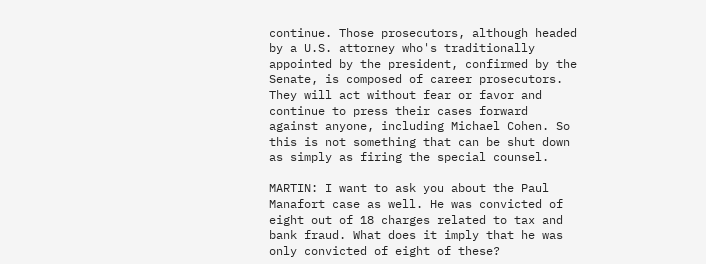continue. Those prosecutors, although headed by a U.S. attorney who's traditionally appointed by the president, confirmed by the Senate, is composed of career prosecutors. They will act without fear or favor and continue to press their cases forward against anyone, including Michael Cohen. So this is not something that can be shut down as simply as firing the special counsel.

MARTIN: I want to ask you about the Paul Manafort case as well. He was convicted of eight out of 18 charges related to tax and bank fraud. What does it imply that he was only convicted of eight of these?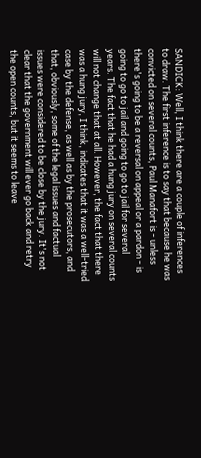SANDICK: Well, I think there are a couple of inferences to draw. The first inference is to say that because he was convicted on several counts, Paul Manafort is - unless there's going to be a reversal on appeal or a pardon - is going to go to jail and going to go to jail for several years. The fact that he had a hung jury on several counts will not change that at all. However, the fact that there was a hung jury, I think, indicates that it was a well-tried case by the defense, as well as by the prosecutors, and that, obviously, some of the legal issues and factual issues were considered to be close by the jury. It's not clear that the government will ever go back and retry the open counts, but it seems to leave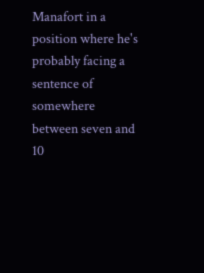Manafort in a position where he's probably facing a sentence of somewhere between seven and 10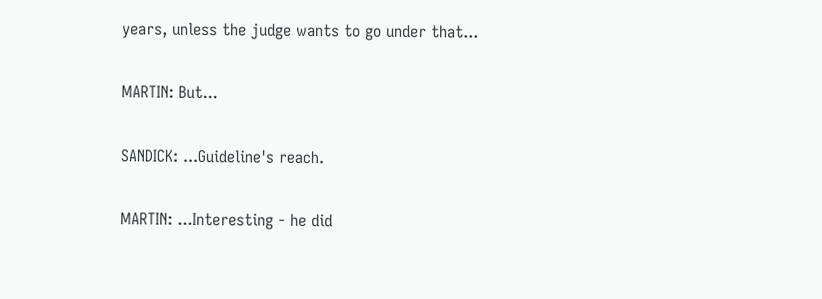years, unless the judge wants to go under that...

MARTIN: But...

SANDICK: ...Guideline's reach.

MARTIN: ...Interesting - he did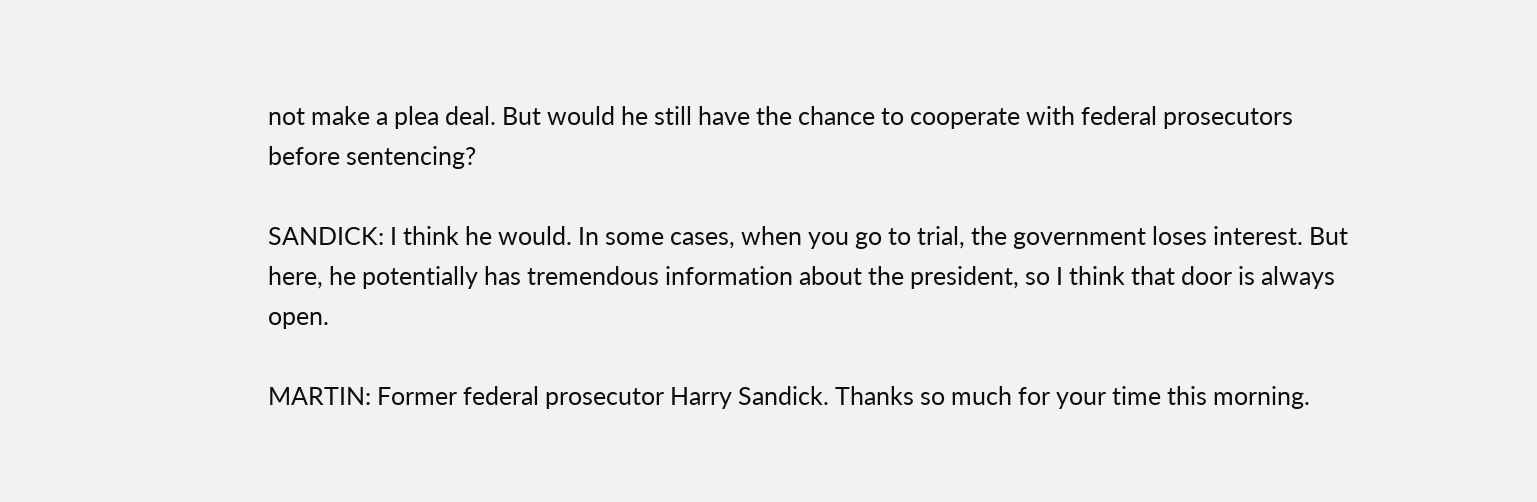not make a plea deal. But would he still have the chance to cooperate with federal prosecutors before sentencing?

SANDICK: I think he would. In some cases, when you go to trial, the government loses interest. But here, he potentially has tremendous information about the president, so I think that door is always open.

MARTIN: Former federal prosecutor Harry Sandick. Thanks so much for your time this morning.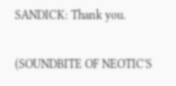SANDICK: Thank you.

(SOUNDBITE OF NEOTIC'S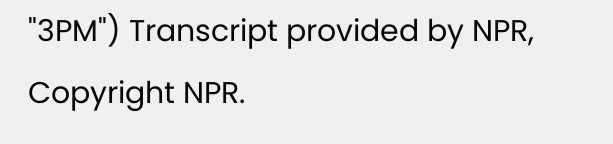"3PM") Transcript provided by NPR, Copyright NPR.